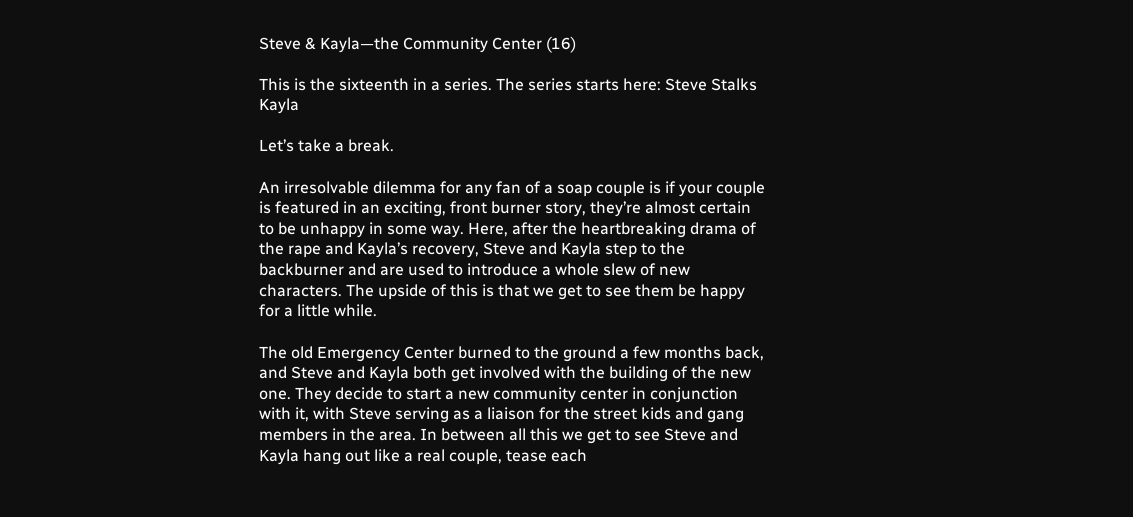Steve & Kayla—the Community Center (16)

This is the sixteenth in a series. The series starts here: Steve Stalks Kayla

Let’s take a break.

An irresolvable dilemma for any fan of a soap couple is if your couple is featured in an exciting, front burner story, they’re almost certain to be unhappy in some way. Here, after the heartbreaking drama of the rape and Kayla’s recovery, Steve and Kayla step to the backburner and are used to introduce a whole slew of new characters. The upside of this is that we get to see them be happy for a little while.

The old Emergency Center burned to the ground a few months back, and Steve and Kayla both get involved with the building of the new one. They decide to start a new community center in conjunction with it, with Steve serving as a liaison for the street kids and gang members in the area. In between all this we get to see Steve and Kayla hang out like a real couple, tease each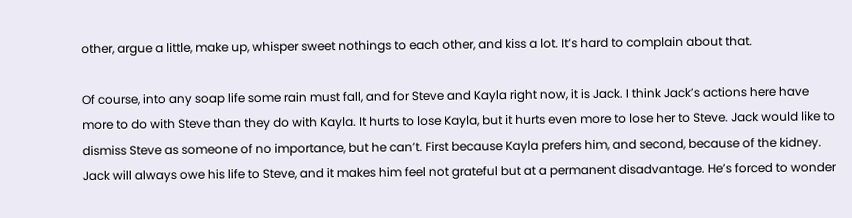other, argue a little, make up, whisper sweet nothings to each other, and kiss a lot. It’s hard to complain about that.

Of course, into any soap life some rain must fall, and for Steve and Kayla right now, it is Jack. I think Jack’s actions here have more to do with Steve than they do with Kayla. It hurts to lose Kayla, but it hurts even more to lose her to Steve. Jack would like to dismiss Steve as someone of no importance, but he can’t. First because Kayla prefers him, and second, because of the kidney. Jack will always owe his life to Steve, and it makes him feel not grateful but at a permanent disadvantage. He’s forced to wonder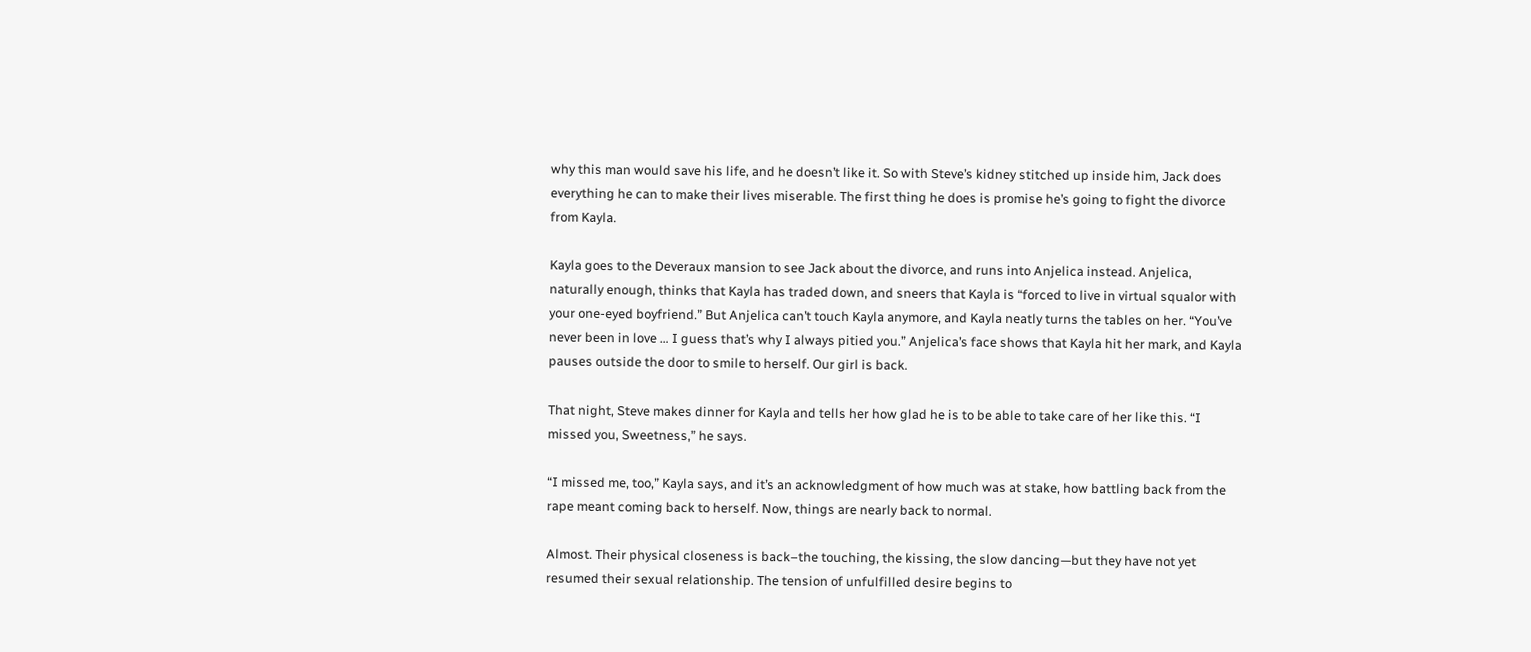why this man would save his life, and he doesn’t like it. So with Steve’s kidney stitched up inside him, Jack does everything he can to make their lives miserable. The first thing he does is promise he’s going to fight the divorce from Kayla.

Kayla goes to the Deveraux mansion to see Jack about the divorce, and runs into Anjelica instead. Anjelica, naturally enough, thinks that Kayla has traded down, and sneers that Kayla is “forced to live in virtual squalor with your one-eyed boyfriend.” But Anjelica can’t touch Kayla anymore, and Kayla neatly turns the tables on her. “You’ve never been in love … I guess that’s why I always pitied you.” Anjelica’s face shows that Kayla hit her mark, and Kayla pauses outside the door to smile to herself. Our girl is back.

That night, Steve makes dinner for Kayla and tells her how glad he is to be able to take care of her like this. “I missed you, Sweetness,” he says.

“I missed me, too,” Kayla says, and it’s an acknowledgment of how much was at stake, how battling back from the rape meant coming back to herself. Now, things are nearly back to normal.

Almost. Their physical closeness is back–the touching, the kissing, the slow dancing—but they have not yet resumed their sexual relationship. The tension of unfulfilled desire begins to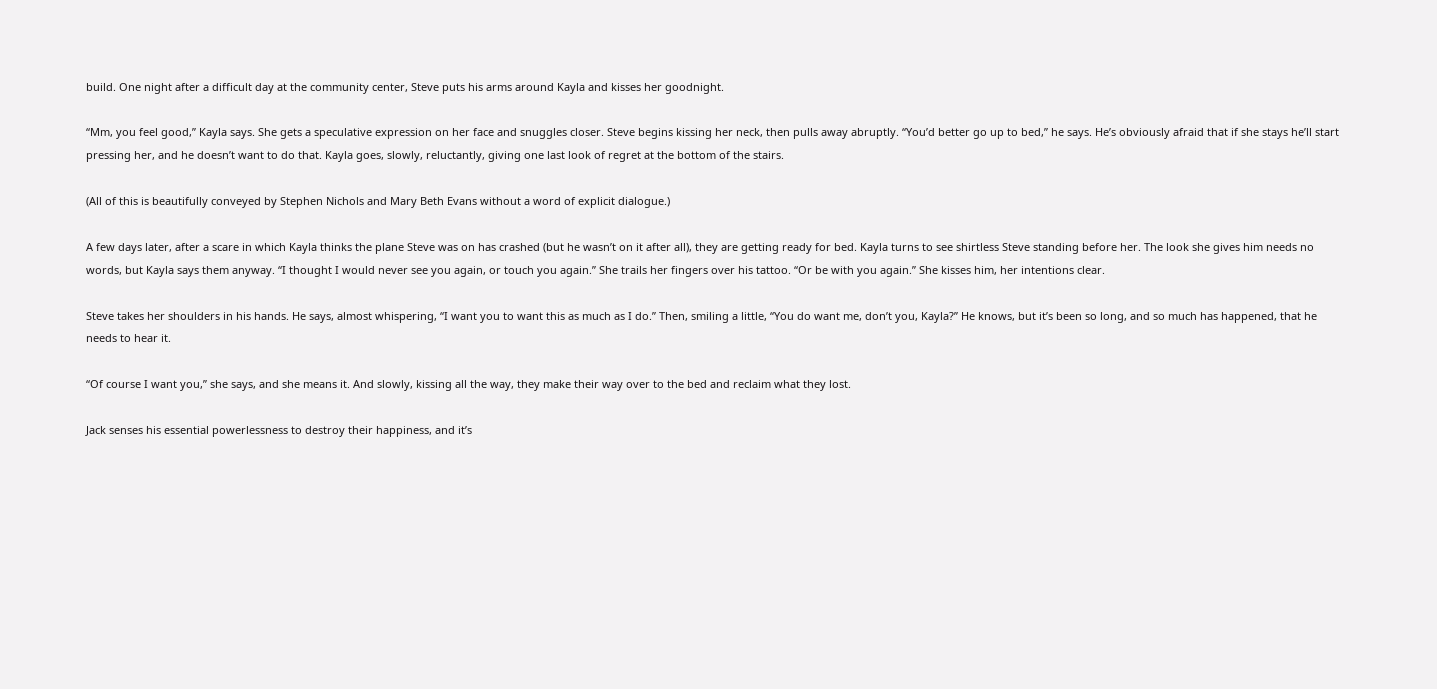build. One night after a difficult day at the community center, Steve puts his arms around Kayla and kisses her goodnight.

“Mm, you feel good,” Kayla says. She gets a speculative expression on her face and snuggles closer. Steve begins kissing her neck, then pulls away abruptly. “You’d better go up to bed,” he says. He’s obviously afraid that if she stays he’ll start pressing her, and he doesn’t want to do that. Kayla goes, slowly, reluctantly, giving one last look of regret at the bottom of the stairs.

(All of this is beautifully conveyed by Stephen Nichols and Mary Beth Evans without a word of explicit dialogue.)

A few days later, after a scare in which Kayla thinks the plane Steve was on has crashed (but he wasn’t on it after all), they are getting ready for bed. Kayla turns to see shirtless Steve standing before her. The look she gives him needs no words, but Kayla says them anyway. “I thought I would never see you again, or touch you again.” She trails her fingers over his tattoo. “Or be with you again.” She kisses him, her intentions clear.

Steve takes her shoulders in his hands. He says, almost whispering, “I want you to want this as much as I do.” Then, smiling a little, “You do want me, don’t you, Kayla?” He knows, but it’s been so long, and so much has happened, that he needs to hear it.

“Of course I want you,” she says, and she means it. And slowly, kissing all the way, they make their way over to the bed and reclaim what they lost.

Jack senses his essential powerlessness to destroy their happiness, and it’s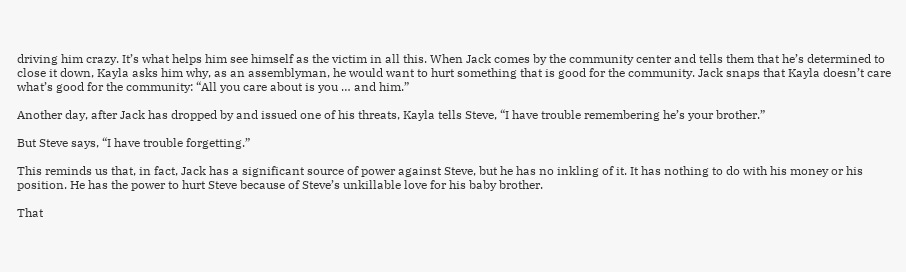driving him crazy. It’s what helps him see himself as the victim in all this. When Jack comes by the community center and tells them that he’s determined to close it down, Kayla asks him why, as an assemblyman, he would want to hurt something that is good for the community. Jack snaps that Kayla doesn’t care what’s good for the community: “All you care about is you … and him.”

Another day, after Jack has dropped by and issued one of his threats, Kayla tells Steve, “I have trouble remembering he’s your brother.”

But Steve says, “I have trouble forgetting.”

This reminds us that, in fact, Jack has a significant source of power against Steve, but he has no inkling of it. It has nothing to do with his money or his position. He has the power to hurt Steve because of Steve’s unkillable love for his baby brother.

That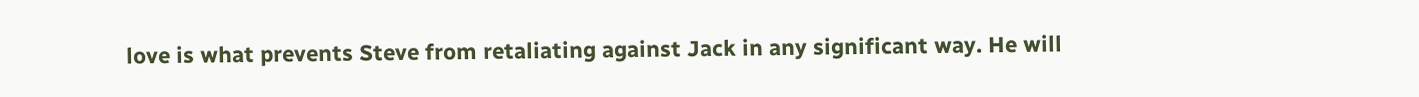love is what prevents Steve from retaliating against Jack in any significant way. He will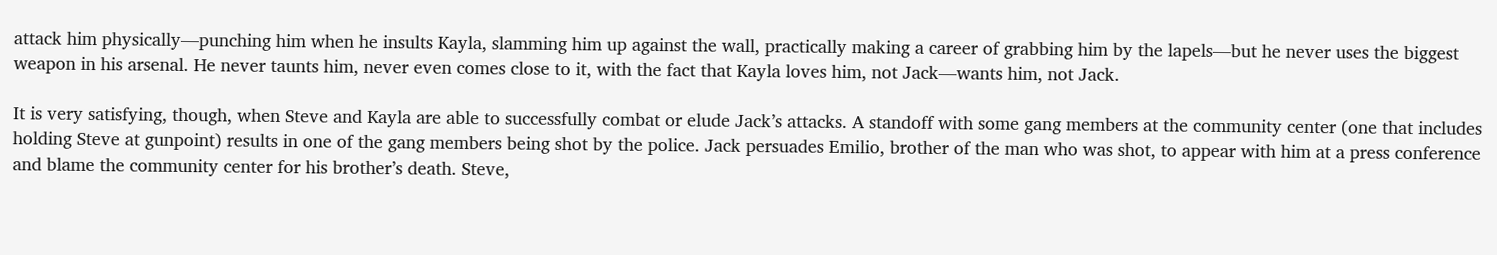attack him physically—punching him when he insults Kayla, slamming him up against the wall, practically making a career of grabbing him by the lapels—but he never uses the biggest weapon in his arsenal. He never taunts him, never even comes close to it, with the fact that Kayla loves him, not Jack—wants him, not Jack.

It is very satisfying, though, when Steve and Kayla are able to successfully combat or elude Jack’s attacks. A standoff with some gang members at the community center (one that includes holding Steve at gunpoint) results in one of the gang members being shot by the police. Jack persuades Emilio, brother of the man who was shot, to appear with him at a press conference and blame the community center for his brother’s death. Steve,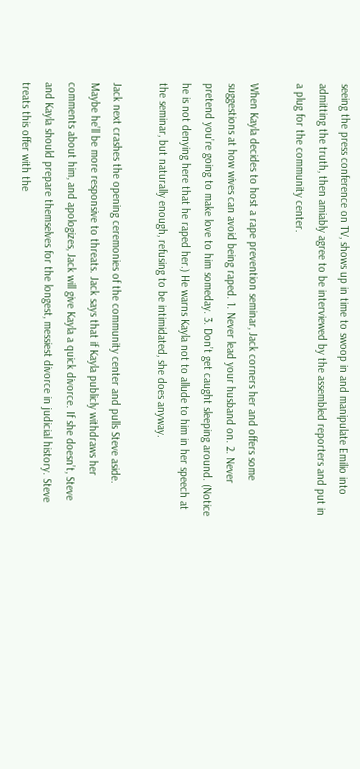seeing the press conference on TV, shows up in time to swoop in and manipulate Emilio into admitting the truth, then amiably agree to be interviewed by the assembled reporters and put in a plug for the community center.

When Kayla decides to host a rape prevention seminar, Jack corners her and offers some suggestions at how wives can avoid being raped. 1. Never lead your husband on. 2. Never pretend you’re going to make love to him someday. 3. Don’t get caught sleeping around. (Notice he is not denying here that he raped her.) He warns Kayla not to allude to him in her speech at the seminar, but naturally enough, refusing to be intimidated, she does anyway.

Jack next crashes the opening ceremonies of the community center and pulls Steve aside. Maybe he’ll be more responsive to threats. Jack says that if Kayla publicly withdraws her comments about him, and apologizes, Jack will give Kayla a quick divorce. If she doesn’t, Steve and Kayla should prepare themselves for the longest, messiest divorce in judicial history. Steve treats this offer with the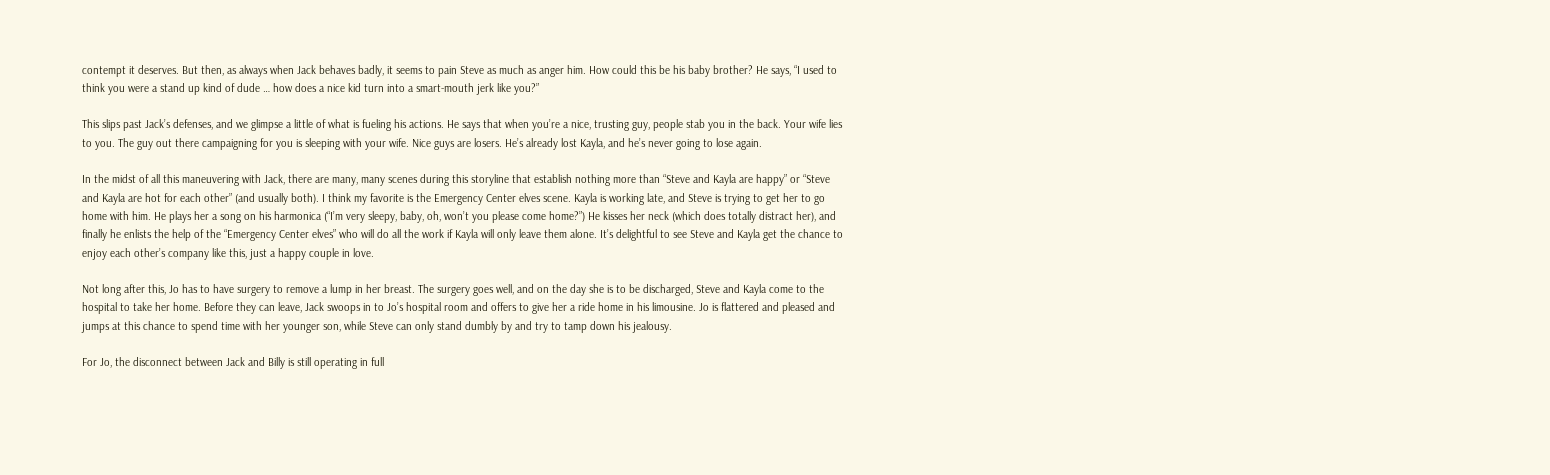contempt it deserves. But then, as always when Jack behaves badly, it seems to pain Steve as much as anger him. How could this be his baby brother? He says, “I used to think you were a stand up kind of dude … how does a nice kid turn into a smart-mouth jerk like you?”

This slips past Jack’s defenses, and we glimpse a little of what is fueling his actions. He says that when you’re a nice, trusting guy, people stab you in the back. Your wife lies to you. The guy out there campaigning for you is sleeping with your wife. Nice guys are losers. He’s already lost Kayla, and he’s never going to lose again.

In the midst of all this maneuvering with Jack, there are many, many scenes during this storyline that establish nothing more than “Steve and Kayla are happy” or “Steve and Kayla are hot for each other” (and usually both). I think my favorite is the Emergency Center elves scene. Kayla is working late, and Steve is trying to get her to go home with him. He plays her a song on his harmonica (“I’m very sleepy, baby, oh, won’t you please come home?”) He kisses her neck (which does totally distract her), and finally he enlists the help of the “Emergency Center elves” who will do all the work if Kayla will only leave them alone. It’s delightful to see Steve and Kayla get the chance to enjoy each other’s company like this, just a happy couple in love.

Not long after this, Jo has to have surgery to remove a lump in her breast. The surgery goes well, and on the day she is to be discharged, Steve and Kayla come to the hospital to take her home. Before they can leave, Jack swoops in to Jo’s hospital room and offers to give her a ride home in his limousine. Jo is flattered and pleased and jumps at this chance to spend time with her younger son, while Steve can only stand dumbly by and try to tamp down his jealousy.

For Jo, the disconnect between Jack and Billy is still operating in full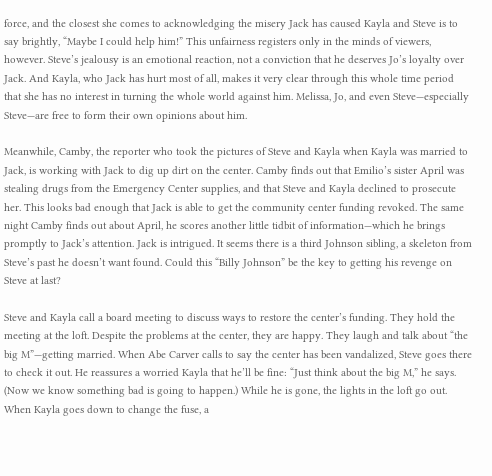force, and the closest she comes to acknowledging the misery Jack has caused Kayla and Steve is to say brightly, “Maybe I could help him!” This unfairness registers only in the minds of viewers, however. Steve’s jealousy is an emotional reaction, not a conviction that he deserves Jo’s loyalty over Jack. And Kayla, who Jack has hurt most of all, makes it very clear through this whole time period that she has no interest in turning the whole world against him. Melissa, Jo, and even Steve—especially Steve—are free to form their own opinions about him.

Meanwhile, Camby, the reporter who took the pictures of Steve and Kayla when Kayla was married to Jack, is working with Jack to dig up dirt on the center. Camby finds out that Emilio’s sister April was stealing drugs from the Emergency Center supplies, and that Steve and Kayla declined to prosecute her. This looks bad enough that Jack is able to get the community center funding revoked. The same night Camby finds out about April, he scores another little tidbit of information—which he brings promptly to Jack’s attention. Jack is intrigued. It seems there is a third Johnson sibling, a skeleton from Steve’s past he doesn’t want found. Could this “Billy Johnson” be the key to getting his revenge on Steve at last?

Steve and Kayla call a board meeting to discuss ways to restore the center’s funding. They hold the meeting at the loft. Despite the problems at the center, they are happy. They laugh and talk about “the big M”—getting married. When Abe Carver calls to say the center has been vandalized, Steve goes there to check it out. He reassures a worried Kayla that he’ll be fine: “Just think about the big M,” he says. (Now we know something bad is going to happen.) While he is gone, the lights in the loft go out. When Kayla goes down to change the fuse, a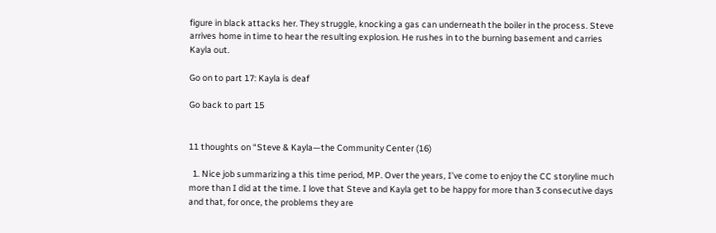figure in black attacks her. They struggle, knocking a gas can underneath the boiler in the process. Steve arrives home in time to hear the resulting explosion. He rushes in to the burning basement and carries Kayla out.

Go on to part 17: Kayla is deaf

Go back to part 15


11 thoughts on “Steve & Kayla—the Community Center (16)

  1. Nice job summarizing a this time period, MP. Over the years, I’ve come to enjoy the CC storyline much more than I did at the time. I love that Steve and Kayla get to be happy for more than 3 consecutive days and that, for once, the problems they are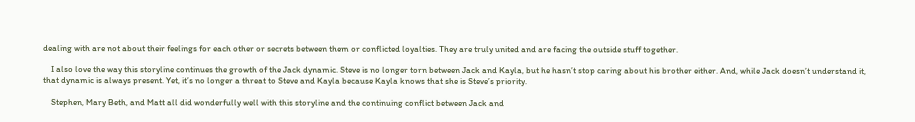dealing with are not about their feelings for each other or secrets between them or conflicted loyalties. They are truly united and are facing the outside stuff together.

    I also love the way this storyline continues the growth of the Jack dynamic. Steve is no longer torn between Jack and Kayla, but he hasn’t stop caring about his brother either. And, while Jack doesn’t understand it, that dynamic is always present. Yet, it’s no longer a threat to Steve and Kayla because Kayla knows that she is Steve’s priority.

    Stephen, Mary Beth, and Matt all did wonderfully well with this storyline and the continuing conflict between Jack and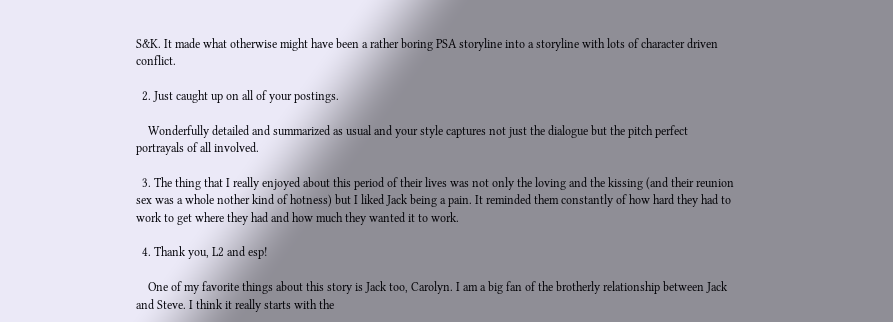S&K. It made what otherwise might have been a rather boring PSA storyline into a storyline with lots of character driven conflict.

  2. Just caught up on all of your postings.

    Wonderfully detailed and summarized as usual and your style captures not just the dialogue but the pitch perfect portrayals of all involved.

  3. The thing that I really enjoyed about this period of their lives was not only the loving and the kissing (and their reunion sex was a whole nother kind of hotness) but I liked Jack being a pain. It reminded them constantly of how hard they had to work to get where they had and how much they wanted it to work.

  4. Thank you, L2 and esp!

    One of my favorite things about this story is Jack too, Carolyn. I am a big fan of the brotherly relationship between Jack and Steve. I think it really starts with the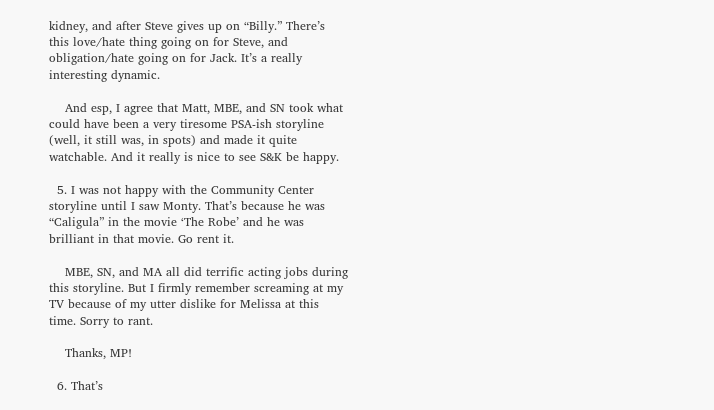kidney, and after Steve gives up on “Billy.” There’s this love/hate thing going on for Steve, and obligation/hate going on for Jack. It’s a really interesting dynamic.

    And esp, I agree that Matt, MBE, and SN took what could have been a very tiresome PSA-ish storyline (well, it still was, in spots) and made it quite watchable. And it really is nice to see S&K be happy.

  5. I was not happy with the Community Center storyline until I saw Monty. That’s because he was “Caligula” in the movie ‘The Robe’ and he was brilliant in that movie. Go rent it.

    MBE, SN, and MA all did terrific acting jobs during this storyline. But I firmly remember screaming at my TV because of my utter dislike for Melissa at this time. Sorry to rant.

    Thanks, MP!

  6. That’s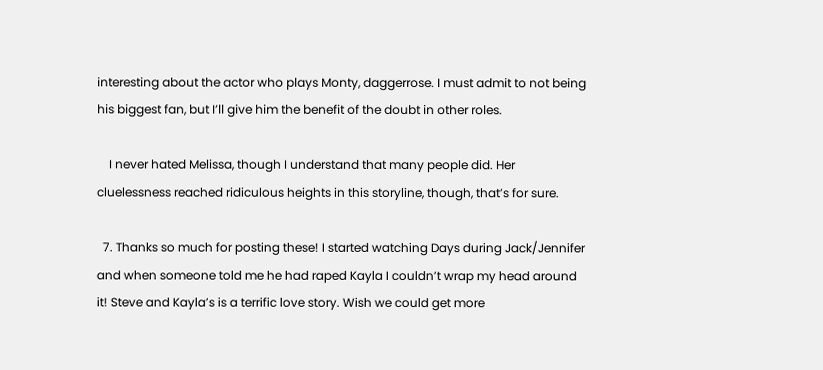interesting about the actor who plays Monty, daggerrose. I must admit to not being his biggest fan, but I’ll give him the benefit of the doubt in other roles.

    I never hated Melissa, though I understand that many people did. Her cluelessness reached ridiculous heights in this storyline, though, that’s for sure.

  7. Thanks so much for posting these! I started watching Days during Jack/Jennifer and when someone told me he had raped Kayla I couldn’t wrap my head around it! Steve and Kayla’s is a terrific love story. Wish we could get more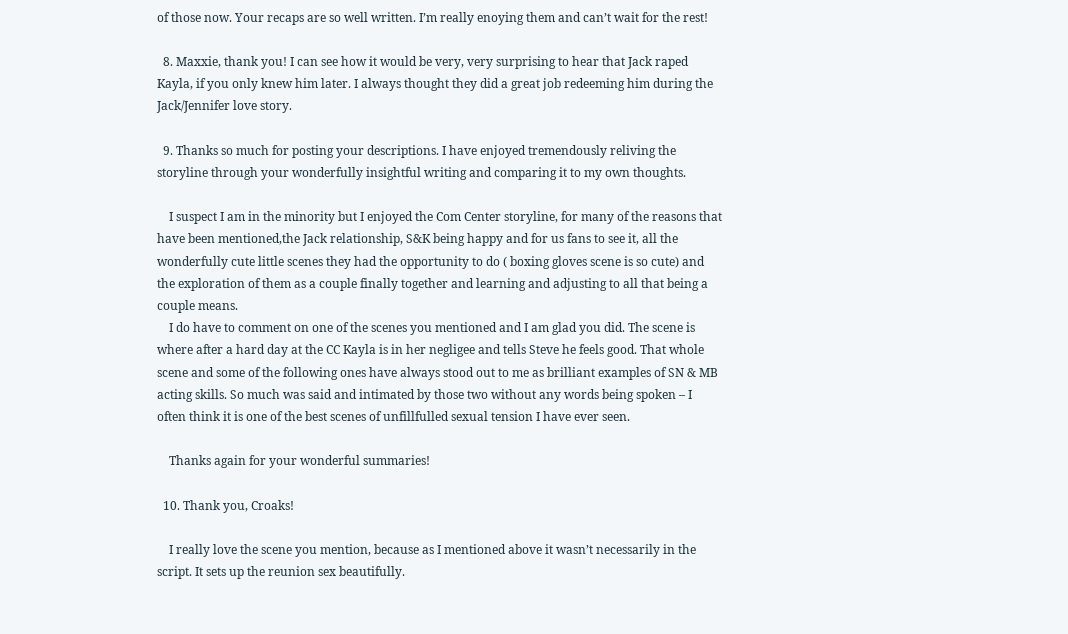of those now. Your recaps are so well written. I’m really enoying them and can’t wait for the rest!

  8. Maxxie, thank you! I can see how it would be very, very surprising to hear that Jack raped Kayla, if you only knew him later. I always thought they did a great job redeeming him during the Jack/Jennifer love story.

  9. Thanks so much for posting your descriptions. I have enjoyed tremendously reliving the storyline through your wonderfully insightful writing and comparing it to my own thoughts.

    I suspect I am in the minority but I enjoyed the Com Center storyline, for many of the reasons that have been mentioned,the Jack relationship, S&K being happy and for us fans to see it, all the wonderfully cute little scenes they had the opportunity to do ( boxing gloves scene is so cute) and the exploration of them as a couple finally together and learning and adjusting to all that being a couple means.
    I do have to comment on one of the scenes you mentioned and I am glad you did. The scene is where after a hard day at the CC Kayla is in her negligee and tells Steve he feels good. That whole scene and some of the following ones have always stood out to me as brilliant examples of SN & MB acting skills. So much was said and intimated by those two without any words being spoken – I often think it is one of the best scenes of unfillfulled sexual tension I have ever seen.

    Thanks again for your wonderful summaries!

  10. Thank you, Croaks!

    I really love the scene you mention, because as I mentioned above it wasn’t necessarily in the script. It sets up the reunion sex beautifully.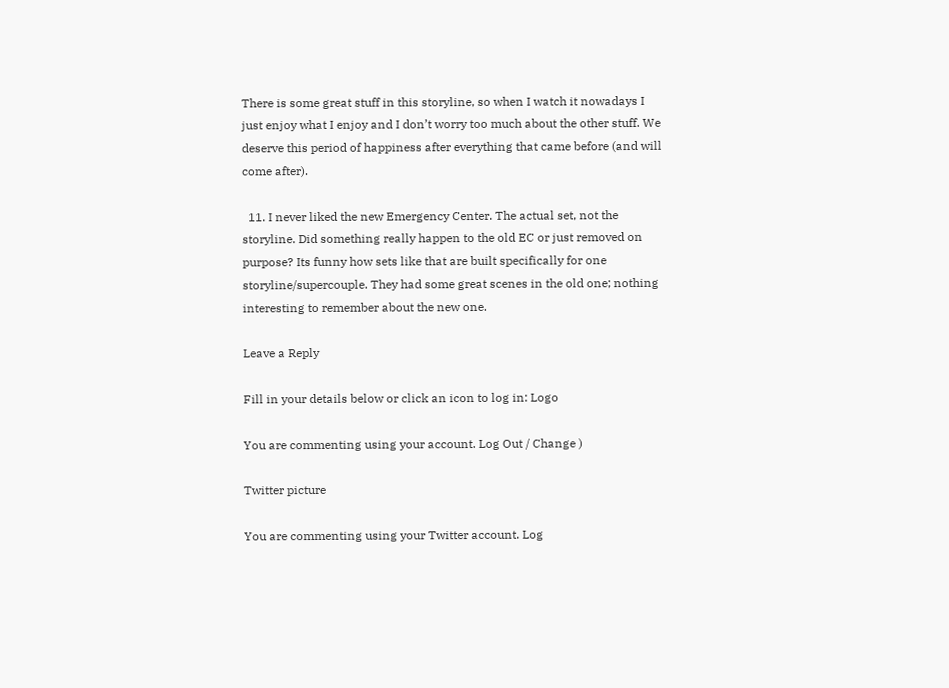There is some great stuff in this storyline, so when I watch it nowadays I just enjoy what I enjoy and I don’t worry too much about the other stuff. We deserve this period of happiness after everything that came before (and will come after).

  11. I never liked the new Emergency Center. The actual set, not the storyline. Did something really happen to the old EC or just removed on purpose? Its funny how sets like that are built specifically for one storyline/supercouple. They had some great scenes in the old one; nothing interesting to remember about the new one.

Leave a Reply

Fill in your details below or click an icon to log in: Logo

You are commenting using your account. Log Out / Change )

Twitter picture

You are commenting using your Twitter account. Log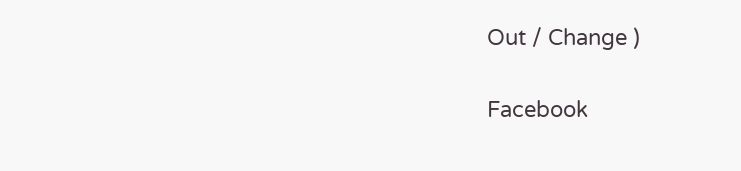Out / Change )

Facebook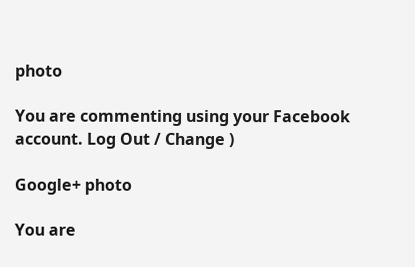photo

You are commenting using your Facebook account. Log Out / Change )

Google+ photo

You are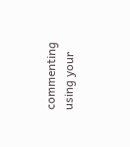commenting using your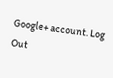Google+ account. Log Out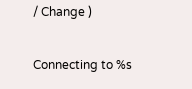/ Change )

Connecting to %s